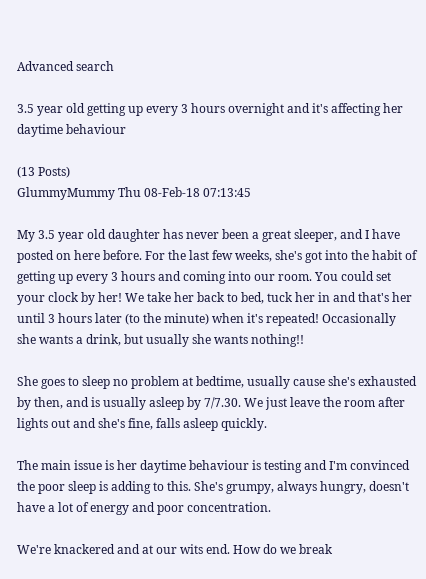Advanced search

3.5 year old getting up every 3 hours overnight and it's affecting her daytime behaviour

(13 Posts)
GlummyMummy Thu 08-Feb-18 07:13:45

My 3.5 year old daughter has never been a great sleeper, and I have posted on here before. For the last few weeks, she's got into the habit of getting up every 3 hours and coming into our room. You could set your clock by her! We take her back to bed, tuck her in and that's her until 3 hours later (to the minute) when it's repeated! Occasionally she wants a drink, but usually she wants nothing!!

She goes to sleep no problem at bedtime, usually cause she's exhausted by then, and is usually asleep by 7/7.30. We just leave the room after lights out and she's fine, falls asleep quickly.

The main issue is her daytime behaviour is testing and I'm convinced the poor sleep is adding to this. She's grumpy, always hungry, doesn't have a lot of energy and poor concentration.

We're knackered and at our wits end. How do we break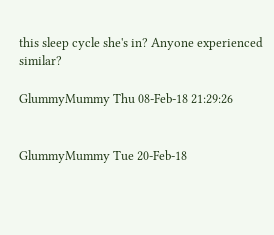this sleep cycle she's in? Anyone experienced similar?

GlummyMummy Thu 08-Feb-18 21:29:26


GlummyMummy Tue 20-Feb-18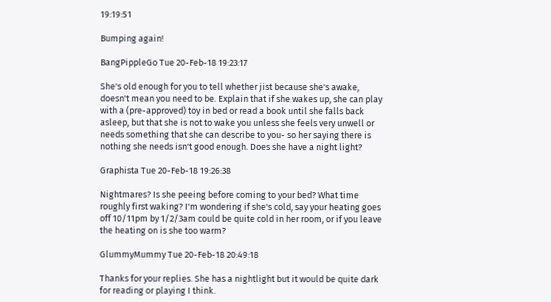19:19:51

Bumping again!

BangPippleGo Tue 20-Feb-18 19:23:17

She's old enough for you to tell whether jist because she's awake, doesn't mean you need to be. Explain that if she wakes up, she can play with a (pre-approved) toy in bed or read a book until she falls back asleep, but that she is not to wake you unless she feels very unwell or needs something that she can describe to you- so her saying there is nothing she needs isn't good enough. Does she have a night light?

Graphista Tue 20-Feb-18 19:26:38

Nightmares? Is she peeing before coming to your bed? What time roughly first waking? I'm wondering if she's cold, say your heating goes off 10/11pm by 1/2/3am could be quite cold in her room, or if you leave the heating on is she too warm?

GlummyMummy Tue 20-Feb-18 20:49:18

Thanks for your replies. She has a nightlight but it would be quite dark for reading or playing I think.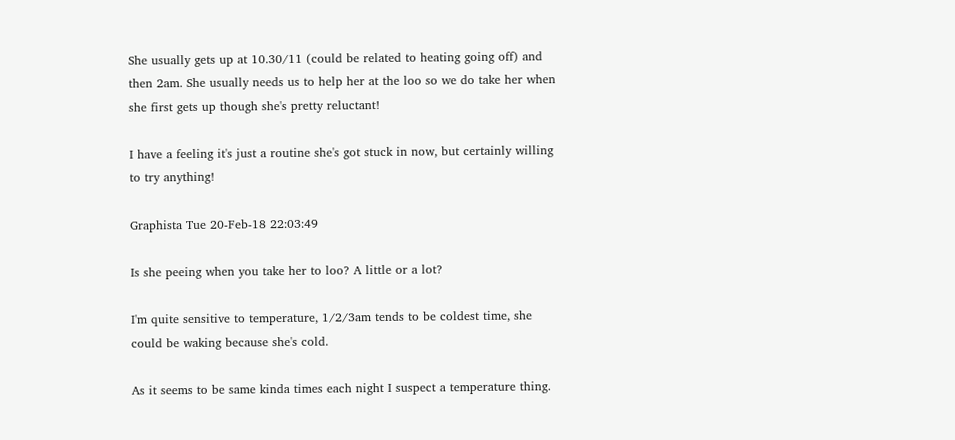She usually gets up at 10.30/11 (could be related to heating going off) and then 2am. She usually needs us to help her at the loo so we do take her when she first gets up though she's pretty reluctant!

I have a feeling it's just a routine she's got stuck in now, but certainly willing to try anything!

Graphista Tue 20-Feb-18 22:03:49

Is she peeing when you take her to loo? A little or a lot?

I'm quite sensitive to temperature, 1/2/3am tends to be coldest time, she could be waking because she's cold.

As it seems to be same kinda times each night I suspect a temperature thing.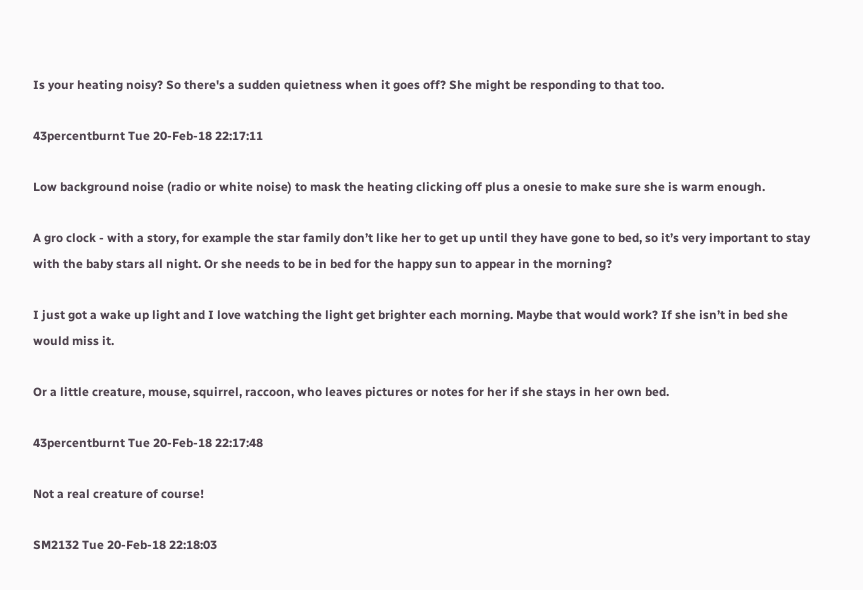Is your heating noisy? So there's a sudden quietness when it goes off? She might be responding to that too.

43percentburnt Tue 20-Feb-18 22:17:11

Low background noise (radio or white noise) to mask the heating clicking off plus a onesie to make sure she is warm enough.

A gro clock - with a story, for example the star family don’t like her to get up until they have gone to bed, so it’s very important to stay with the baby stars all night. Or she needs to be in bed for the happy sun to appear in the morning?

I just got a wake up light and I love watching the light get brighter each morning. Maybe that would work? If she isn’t in bed she would miss it.

Or a little creature, mouse, squirrel, raccoon, who leaves pictures or notes for her if she stays in her own bed.

43percentburnt Tue 20-Feb-18 22:17:48

Not a real creature of course!

SM2132 Tue 20-Feb-18 22:18:03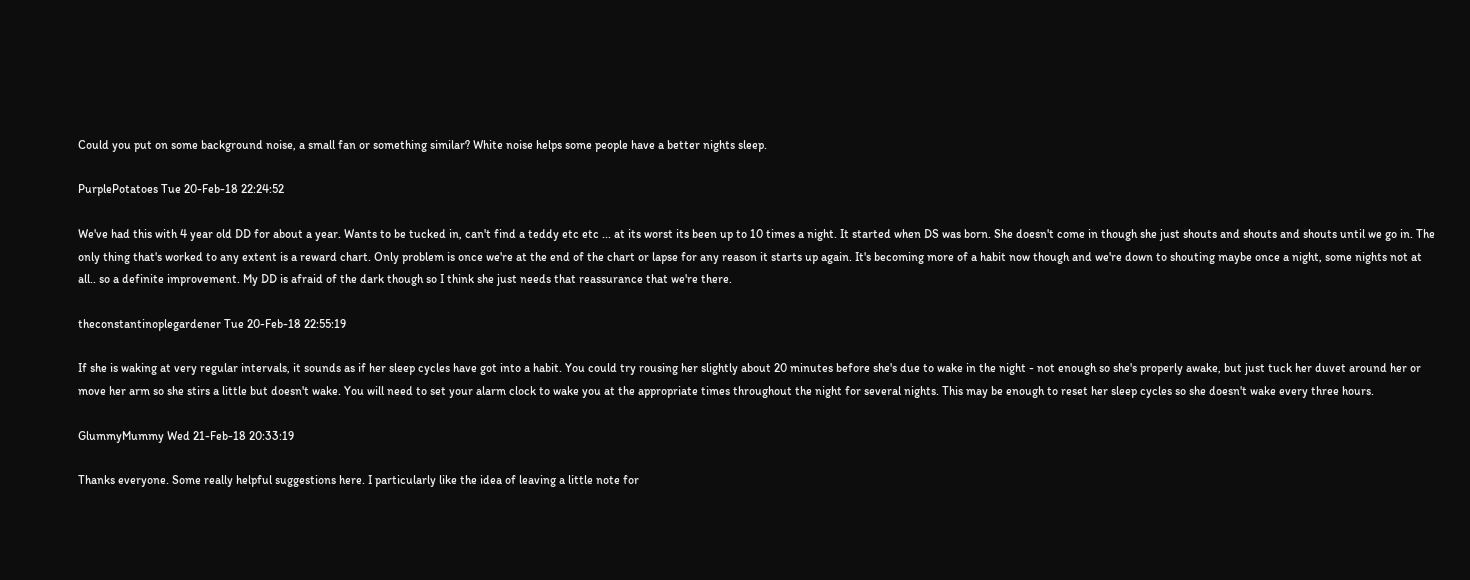Could you put on some background noise, a small fan or something similar? White noise helps some people have a better nights sleep.

PurplePotatoes Tue 20-Feb-18 22:24:52

We've had this with 4 year old DD for about a year. Wants to be tucked in, can't find a teddy etc etc ... at its worst its been up to 10 times a night. It started when DS was born. She doesn't come in though she just shouts and shouts and shouts until we go in. The only thing that's worked to any extent is a reward chart. Only problem is once we're at the end of the chart or lapse for any reason it starts up again. It's becoming more of a habit now though and we're down to shouting maybe once a night, some nights not at all.. so a definite improvement. My DD is afraid of the dark though so I think she just needs that reassurance that we're there.

theconstantinoplegardener Tue 20-Feb-18 22:55:19

If she is waking at very regular intervals, it sounds as if her sleep cycles have got into a habit. You could try rousing her slightly about 20 minutes before she's due to wake in the night - not enough so she's properly awake, but just tuck her duvet around her or move her arm so she stirs a little but doesn't wake. You will need to set your alarm clock to wake you at the appropriate times throughout the night for several nights. This may be enough to reset her sleep cycles so she doesn't wake every three hours.

GlummyMummy Wed 21-Feb-18 20:33:19

Thanks everyone. Some really helpful suggestions here. I particularly like the idea of leaving a little note for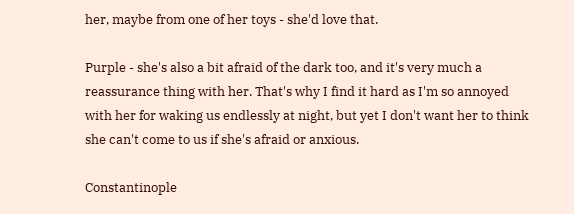her, maybe from one of her toys - she'd love that.

Purple - she's also a bit afraid of the dark too, and it's very much a reassurance thing with her. That's why I find it hard as I'm so annoyed with her for waking us endlessly at night, but yet I don't want her to think she can't come to us if she's afraid or anxious.

Constantinople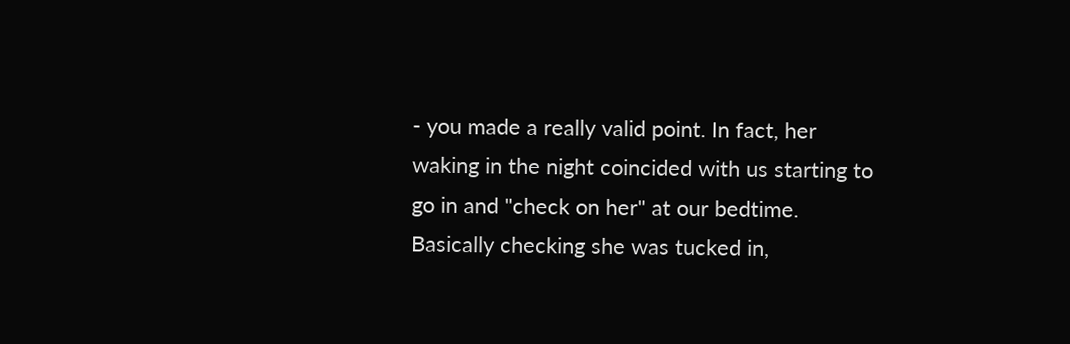- you made a really valid point. In fact, her waking in the night coincided with us starting to go in and "check on her" at our bedtime. Basically checking she was tucked in,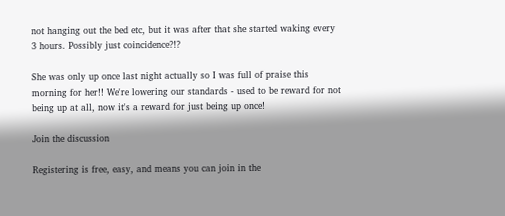not hanging out the bed etc, but it was after that she started waking every 3 hours. Possibly just coincidence?!?

She was only up once last night actually so I was full of praise this morning for her!! We're lowering our standards - used to be reward for not being up at all, now it's a reward for just being up once!

Join the discussion

Registering is free, easy, and means you can join in the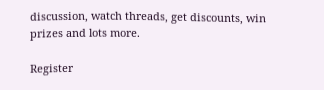discussion, watch threads, get discounts, win prizes and lots more.

Register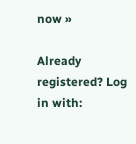now »

Already registered? Log in with: